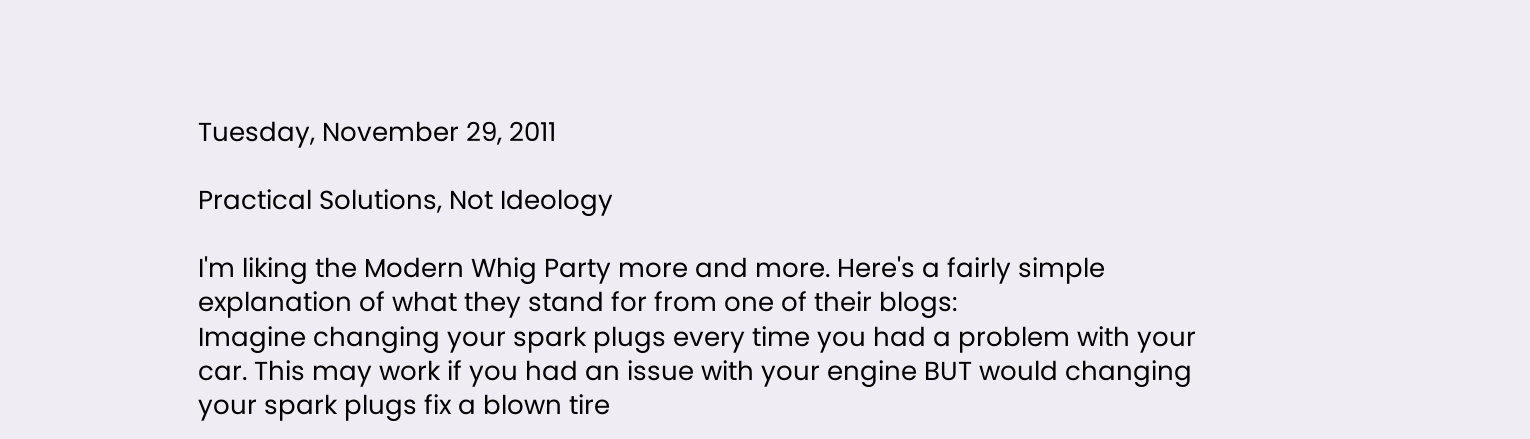Tuesday, November 29, 2011

Practical Solutions, Not Ideology

I'm liking the Modern Whig Party more and more. Here's a fairly simple explanation of what they stand for from one of their blogs:
Imagine changing your spark plugs every time you had a problem with your car. This may work if you had an issue with your engine BUT would changing your spark plugs fix a blown tire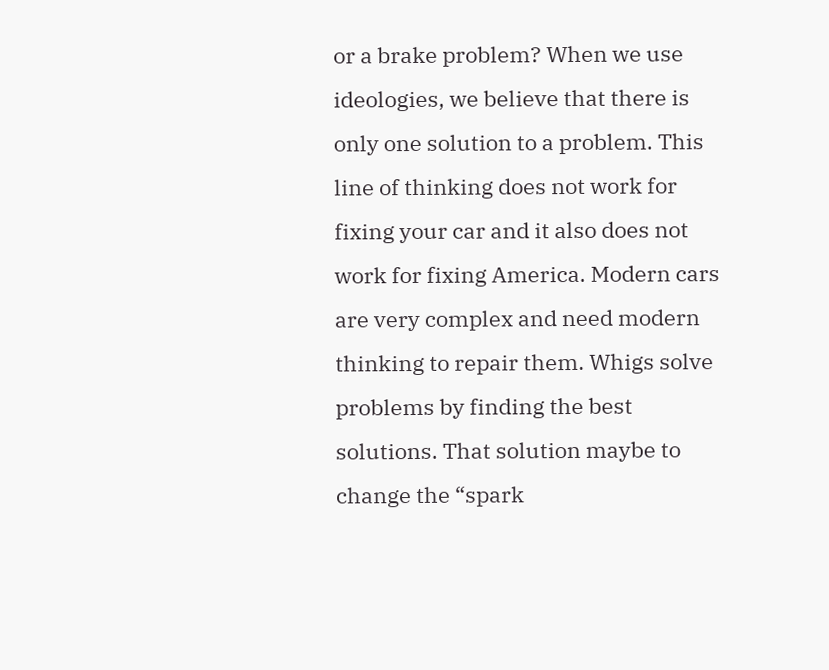or a brake problem? When we use ideologies, we believe that there is only one solution to a problem. This line of thinking does not work for fixing your car and it also does not work for fixing America. Modern cars are very complex and need modern thinking to repair them. Whigs solve problems by finding the best solutions. That solution maybe to change the “spark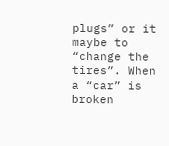plugs” or it maybe to “change the tires”. When a “car” is broken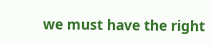we must have the right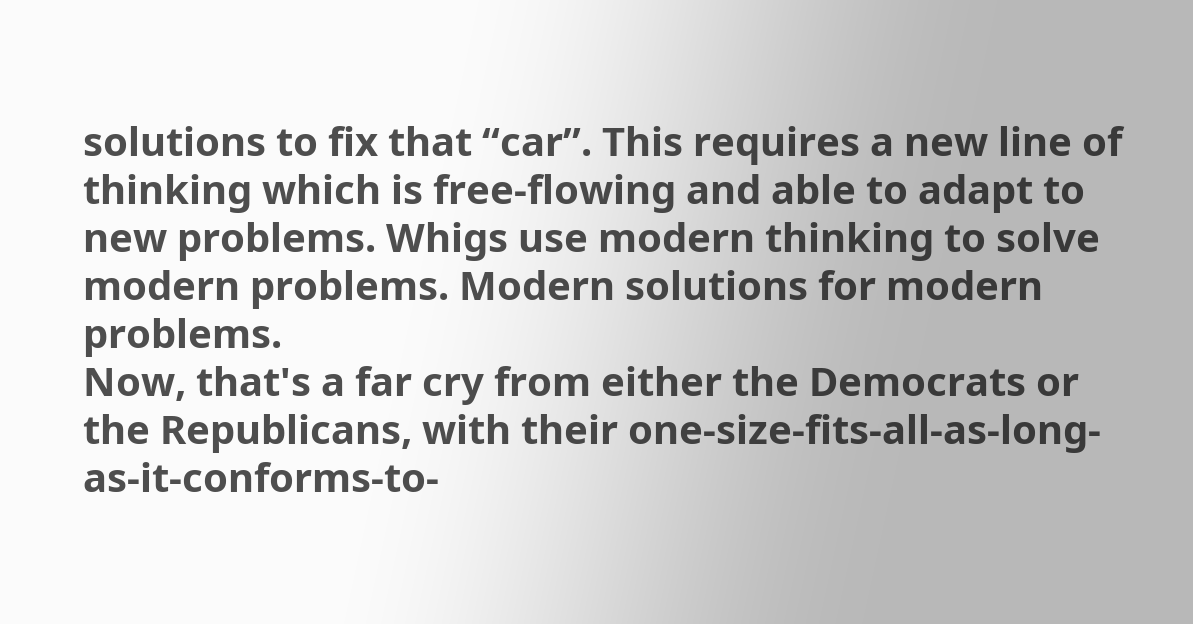solutions to fix that “car”. This requires a new line of thinking which is free-flowing and able to adapt to new problems. Whigs use modern thinking to solve modern problems. Modern solutions for modern problems.
Now, that's a far cry from either the Democrats or the Republicans, with their one-size-fits-all-as-long-as-it-conforms-to-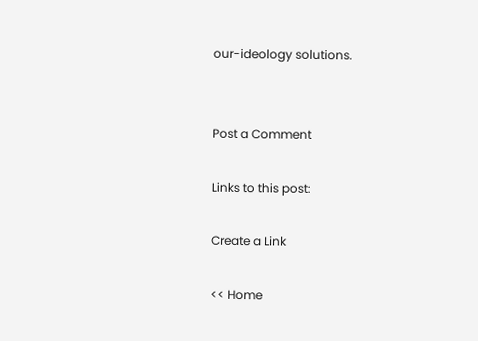our-ideology solutions.


Post a Comment

Links to this post:

Create a Link

<< Home